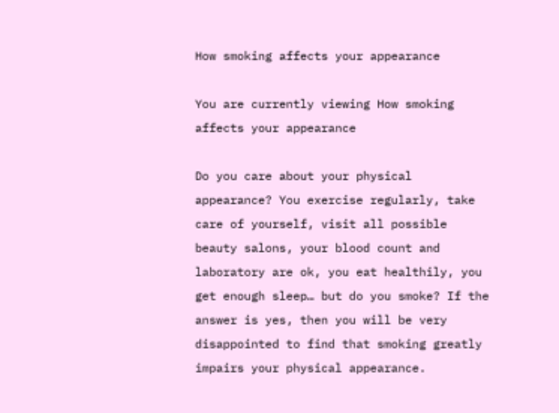How smoking affects your appearance

You are currently viewing How smoking affects your appearance

Do you care about your physical appearance? You exercise regularly, take care of yourself, visit all possible beauty salons, your blood count and laboratory are ok, you eat healthily, you get enough sleep… but do you smoke? If the answer is yes, then you will be very disappointed to find that smoking greatly impairs your physical appearance.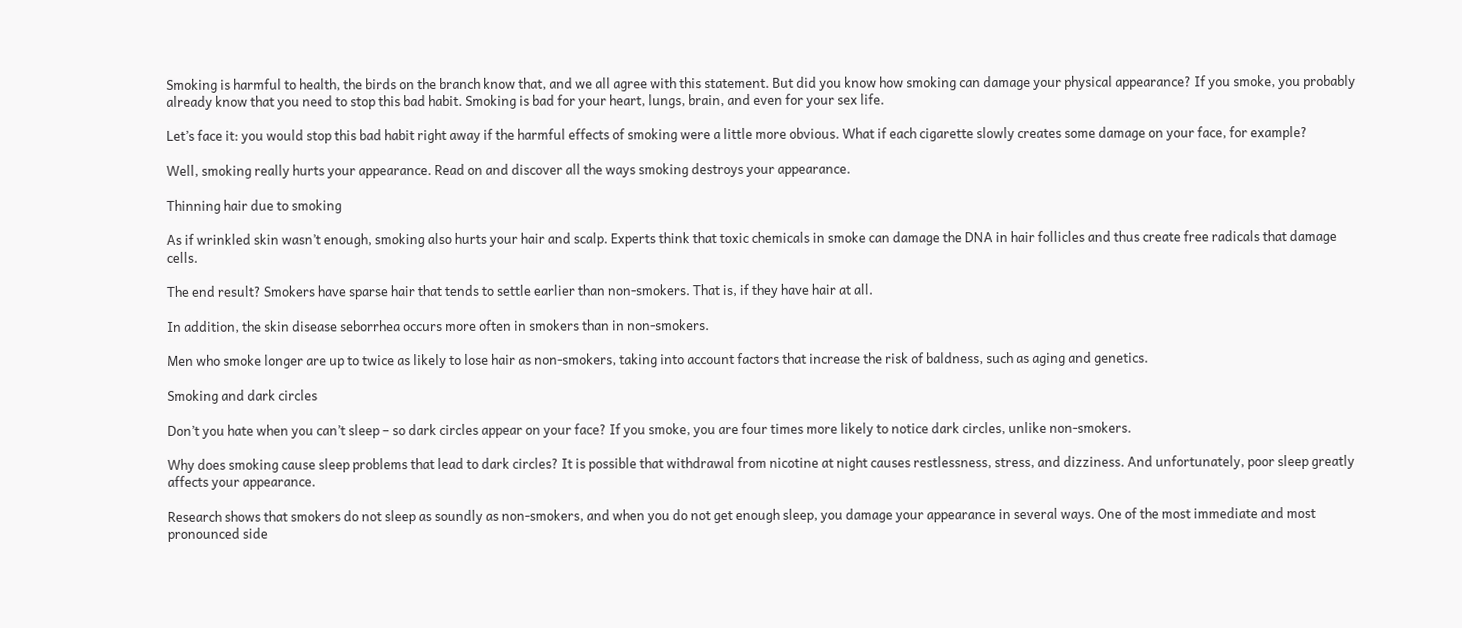Smoking is harmful to health, the birds on the branch know that, and we all agree with this statement. But did you know how smoking can damage your physical appearance? If you smoke, you probably already know that you need to stop this bad habit. Smoking is bad for your heart, lungs, brain, and even for your sex life.

Let’s face it: you would stop this bad habit right away if the harmful effects of smoking were a little more obvious. What if each cigarette slowly creates some damage on your face, for example?

Well, smoking really hurts your appearance. Read on and discover all the ways smoking destroys your appearance.

Thinning hair due to smoking

As if wrinkled skin wasn’t enough, smoking also hurts your hair and scalp. Experts think that toxic chemicals in smoke can damage the DNA in hair follicles and thus create free radicals that damage cells.

The end result? Smokers have sparse hair that tends to settle earlier than non-smokers. That is, if they have hair at all.

In addition, the skin disease seborrhea occurs more often in smokers than in non-smokers.

Men who smoke longer are up to twice as likely to lose hair as non-smokers, taking into account factors that increase the risk of baldness, such as aging and genetics.

Smoking and dark circles

Don’t you hate when you can’t sleep – so dark circles appear on your face? If you smoke, you are four times more likely to notice dark circles, unlike non-smokers.

Why does smoking cause sleep problems that lead to dark circles? It is possible that withdrawal from nicotine at night causes restlessness, stress, and dizziness. And unfortunately, poor sleep greatly affects your appearance.

Research shows that smokers do not sleep as soundly as non-smokers, and when you do not get enough sleep, you damage your appearance in several ways. One of the most immediate and most pronounced side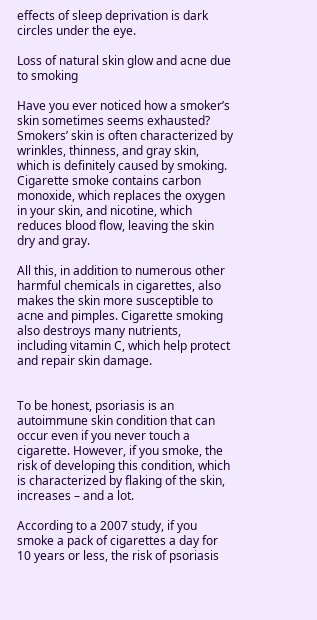effects of sleep deprivation is dark circles under the eye.

Loss of natural skin glow and acne due to smoking

Have you ever noticed how a smoker’s skin sometimes seems exhausted? Smokers’ skin is often characterized by wrinkles, thinness, and gray skin, which is definitely caused by smoking. Cigarette smoke contains carbon monoxide, which replaces the oxygen in your skin, and nicotine, which reduces blood flow, leaving the skin dry and gray.

All this, in addition to numerous other harmful chemicals in cigarettes, also makes the skin more susceptible to acne and pimples. Cigarette smoking also destroys many nutrients, including vitamin C, which help protect and repair skin damage.


To be honest, psoriasis is an autoimmune skin condition that can occur even if you never touch a cigarette. However, if you smoke, the risk of developing this condition, which is characterized by flaking of the skin, increases – and a lot.

According to a 2007 study, if you smoke a pack of cigarettes a day for 10 years or less, the risk of psoriasis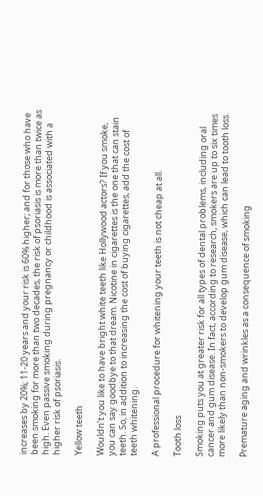increases by 20%; 11-20 years and your risk is 60% higher; and for those who have been smoking for more than two decades, the risk of psoriasis is more than twice as high. Even passive smoking during pregnancy or childhood is associated with a higher risk of psoriasis.

Yellow teeth

Wouldn’t you like to have bright white teeth like Hollywood actors? If you smoke, you can say goodbye to that dream. Nicotine in cigarettes is the one that can stain teeth. So, in addition to increasing the cost of buying cigarettes, add the cost of teeth whitening.

A professional procedure for whitening your teeth is not cheap at all.

Tooth loss

Smoking puts you at greater risk for all types of dental problems, including oral cancer and gum disease. In fact, according to research, smokers are up to six times more likely than non-smokers to develop gum disease, which can lead to tooth loss.

Premature aging and wrinkles as a consequence of smoking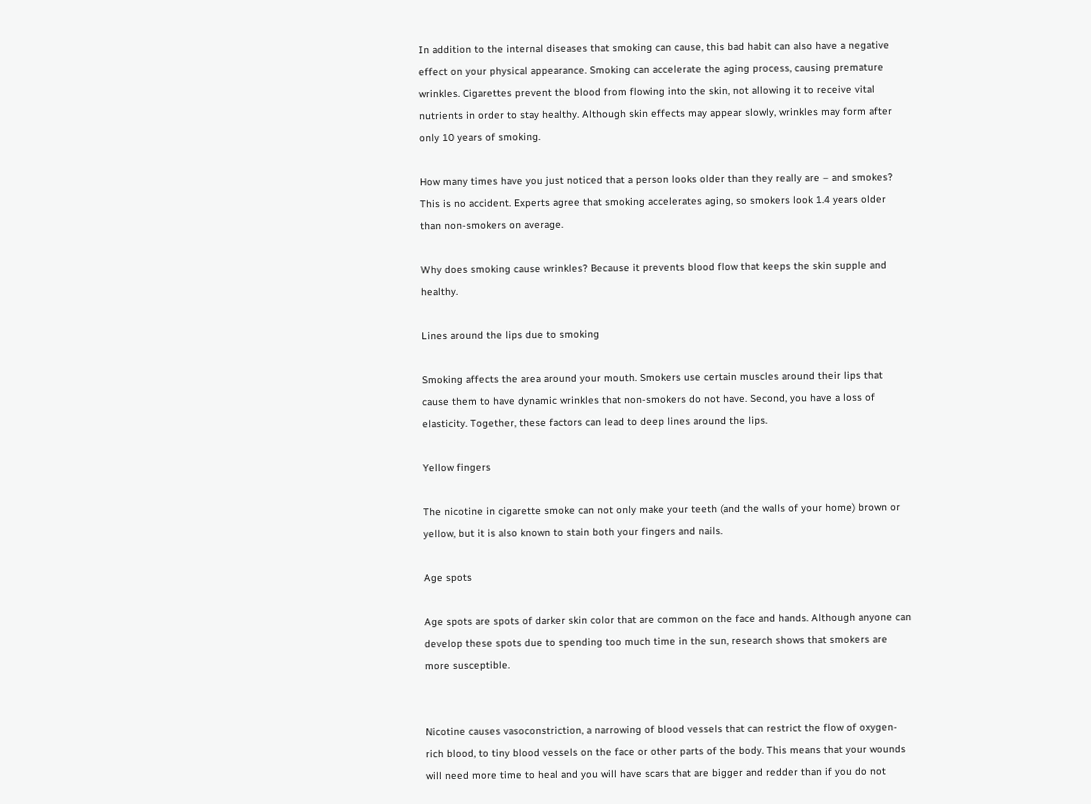In addition to the internal diseases that smoking can cause, this bad habit can also have a negative effect on your physical appearance. Smoking can accelerate the aging process, causing premature wrinkles. Cigarettes prevent the blood from flowing into the skin, not allowing it to receive vital nutrients in order to stay healthy. Although skin effects may appear slowly, wrinkles may form after only 10 years of smoking.

How many times have you just noticed that a person looks older than they really are – and smokes? This is no accident. Experts agree that smoking accelerates aging, so smokers look 1.4 years older than non-smokers on average.

Why does smoking cause wrinkles? Because it prevents blood flow that keeps the skin supple and healthy.

Lines around the lips due to smoking

Smoking affects the area around your mouth. Smokers use certain muscles around their lips that cause them to have dynamic wrinkles that non-smokers do not have. Second, you have a loss of elasticity. Together, these factors can lead to deep lines around the lips.

Yellow fingers

The nicotine in cigarette smoke can not only make your teeth (and the walls of your home) brown or yellow, but it is also known to stain both your fingers and nails.

Age spots

Age spots are spots of darker skin color that are common on the face and hands. Although anyone can develop these spots due to spending too much time in the sun, research shows that smokers are more susceptible.


Nicotine causes vasoconstriction, a narrowing of blood vessels that can restrict the flow of oxygen-rich blood, to tiny blood vessels on the face or other parts of the body. This means that your wounds will need more time to heal and you will have scars that are bigger and redder than if you do not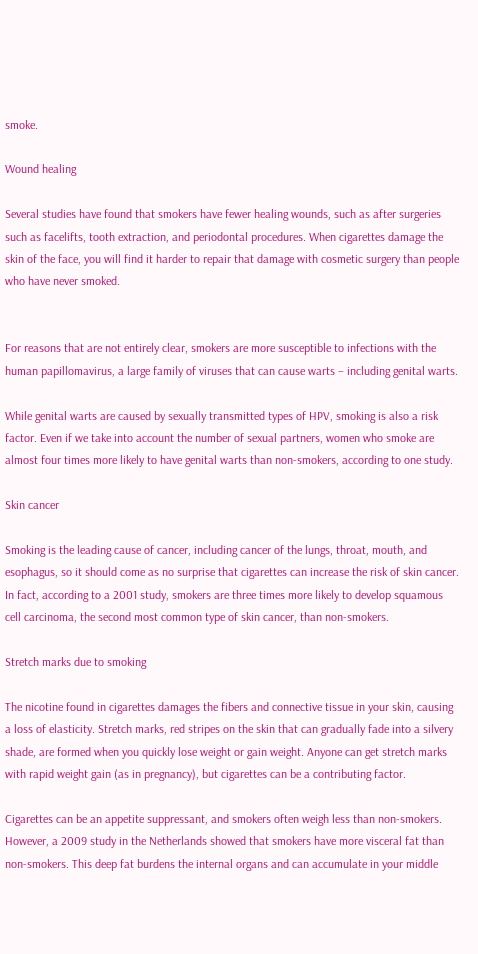smoke.

Wound healing

Several studies have found that smokers have fewer healing wounds, such as after surgeries such as facelifts, tooth extraction, and periodontal procedures. When cigarettes damage the skin of the face, you will find it harder to repair that damage with cosmetic surgery than people who have never smoked.


For reasons that are not entirely clear, smokers are more susceptible to infections with the human papillomavirus, a large family of viruses that can cause warts – including genital warts.

While genital warts are caused by sexually transmitted types of HPV, smoking is also a risk factor. Even if we take into account the number of sexual partners, women who smoke are almost four times more likely to have genital warts than non-smokers, according to one study.

Skin cancer

Smoking is the leading cause of cancer, including cancer of the lungs, throat, mouth, and esophagus, so it should come as no surprise that cigarettes can increase the risk of skin cancer. In fact, according to a 2001 study, smokers are three times more likely to develop squamous cell carcinoma, the second most common type of skin cancer, than non-smokers.

Stretch marks due to smoking

The nicotine found in cigarettes damages the fibers and connective tissue in your skin, causing a loss of elasticity. Stretch marks, red stripes on the skin that can gradually fade into a silvery shade, are formed when you quickly lose weight or gain weight. Anyone can get stretch marks with rapid weight gain (as in pregnancy), but cigarettes can be a contributing factor.

Cigarettes can be an appetite suppressant, and smokers often weigh less than non-smokers. However, a 2009 study in the Netherlands showed that smokers have more visceral fat than non-smokers. This deep fat burdens the internal organs and can accumulate in your middle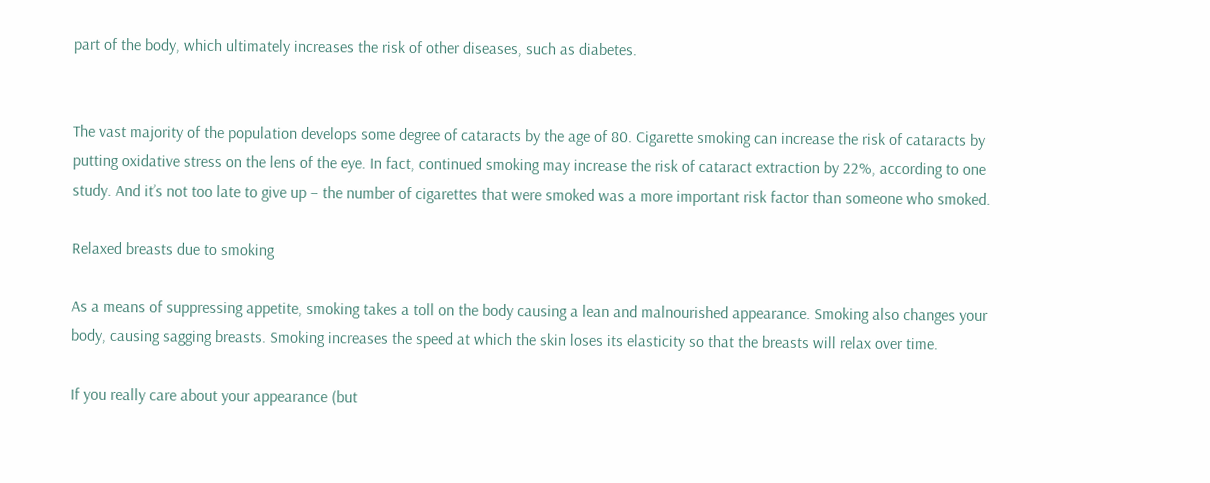part of the body, which ultimately increases the risk of other diseases, such as diabetes.


The vast majority of the population develops some degree of cataracts by the age of 80. Cigarette smoking can increase the risk of cataracts by putting oxidative stress on the lens of the eye. In fact, continued smoking may increase the risk of cataract extraction by 22%, according to one study. And it’s not too late to give up – the number of cigarettes that were smoked was a more important risk factor than someone who smoked.

Relaxed breasts due to smoking

As a means of suppressing appetite, smoking takes a toll on the body causing a lean and malnourished appearance. Smoking also changes your body, causing sagging breasts. Smoking increases the speed at which the skin loses its elasticity so that the breasts will relax over time.

If you really care about your appearance (but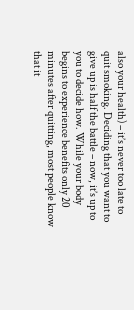also your health) – it’s never too late to quit smoking. Deciding that you want to give up is half the battle – now, it’s up to you to decide how. While your body begins to experience benefits only 20 minutes after quitting, most people know that it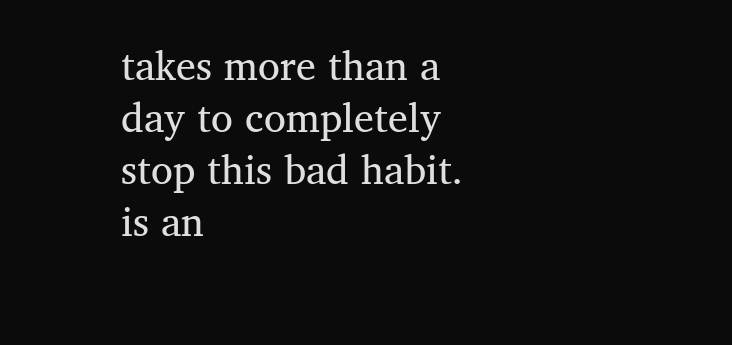takes more than a day to completely stop this bad habit. is an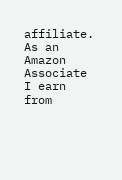affiliate. As an Amazon Associate I earn from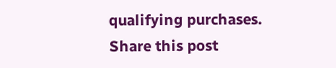qualifying purchases.
Share this post